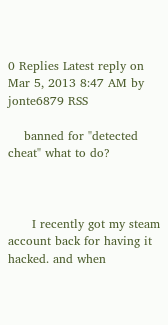0 Replies Latest reply on Mar 5, 2013 8:47 AM by jonte6879 RSS

    banned for "detected cheat" what to do?



      I recently got my steam account back for having it hacked. and when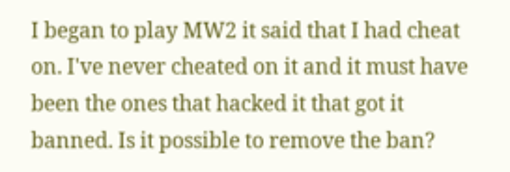I began to play MW2 it said that I had cheat on. I've never cheated on it and it must have been the ones that hacked it that got it banned. Is it possible to remove the ban?